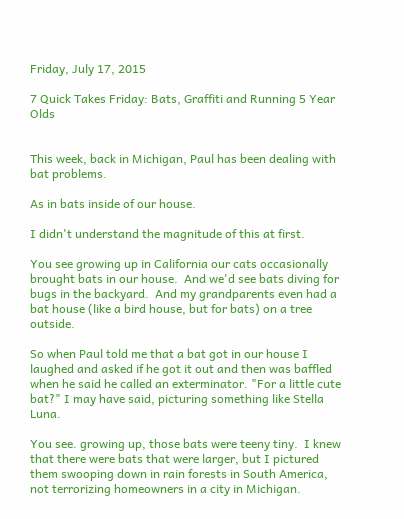Friday, July 17, 2015

7 Quick Takes Friday: Bats, Graffiti and Running 5 Year Olds


This week, back in Michigan, Paul has been dealing with bat problems.

As in bats inside of our house.

I didn't understand the magnitude of this at first.

You see growing up in California our cats occasionally brought bats in our house.  And we'd see bats diving for bugs in the backyard.  And my grandparents even had a bat house (like a bird house, but for bats) on a tree outside.

So when Paul told me that a bat got in our house I laughed and asked if he got it out and then was baffled when he said he called an exterminator. "For a little cute bat?" I may have said, picturing something like Stella Luna.

You see. growing up, those bats were teeny tiny.  I knew that there were bats that were larger, but I pictured them swooping down in rain forests in South America, not terrorizing homeowners in a city in Michigan.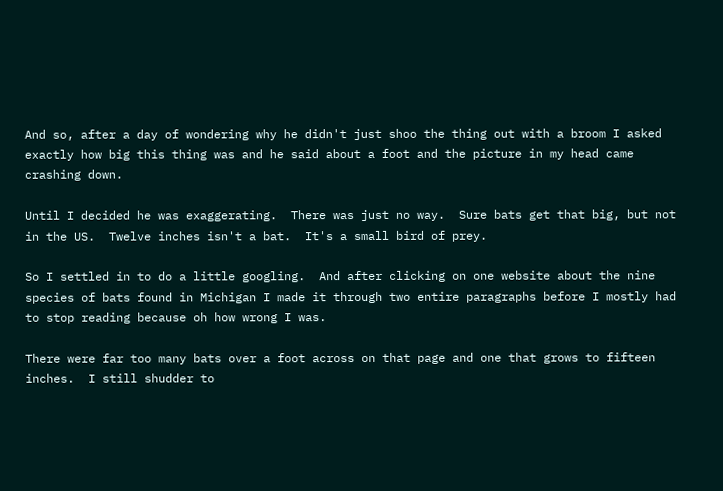And so, after a day of wondering why he didn't just shoo the thing out with a broom I asked exactly how big this thing was and he said about a foot and the picture in my head came crashing down.

Until I decided he was exaggerating.  There was just no way.  Sure bats get that big, but not in the US.  Twelve inches isn't a bat.  It's a small bird of prey.

So I settled in to do a little googling.  And after clicking on one website about the nine species of bats found in Michigan I made it through two entire paragraphs before I mostly had to stop reading because oh how wrong I was.

There were far too many bats over a foot across on that page and one that grows to fifteen inches.  I still shudder to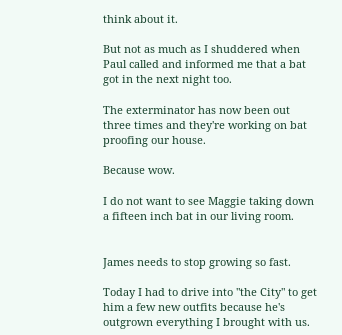think about it.

But not as much as I shuddered when Paul called and informed me that a bat got in the next night too.

The exterminator has now been out three times and they're working on bat proofing our house.

Because wow.

I do not want to see Maggie taking down a fifteen inch bat in our living room.


James needs to stop growing so fast.

Today I had to drive into "the City" to get him a few new outfits because he's outgrown everything I brought with us.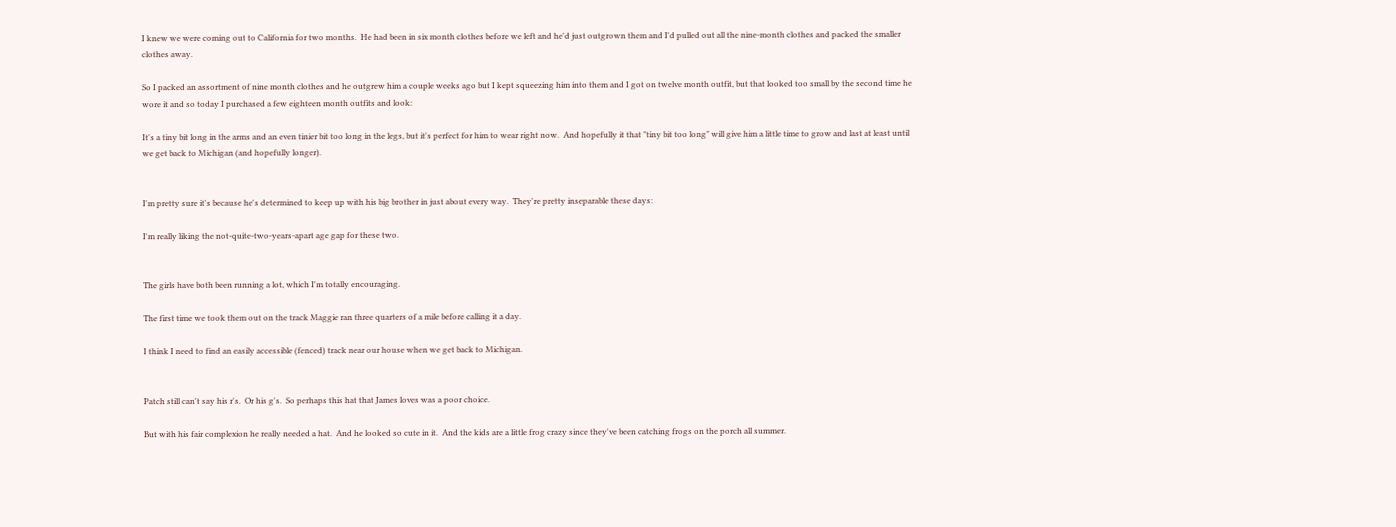I knew we were coming out to California for two months.  He had been in six month clothes before we left and he'd just outgrown them and I'd pulled out all the nine-month clothes and packed the smaller clothes away.

So I packed an assortment of nine month clothes and he outgrew him a couple weeks ago but I kept squeezing him into them and I got on twelve month outfit, but that looked too small by the second time he wore it and so today I purchased a few eighteen month outfits and look:

It's a tiny bit long in the arms and an even tinier bit too long in the legs, but it's perfect for him to wear right now.  And hopefully it that "tiny bit too long" will give him a little time to grow and last at least until we get back to Michigan (and hopefully longer).


I'm pretty sure it's because he's determined to keep up with his big brother in just about every way.  They're pretty inseparable these days:

I'm really liking the not-quite-two-years-apart age gap for these two.


The girls have both been running a lot, which I'm totally encouraging.

The first time we took them out on the track Maggie ran three quarters of a mile before calling it a day.

I think I need to find an easily accessible (fenced) track near our house when we get back to Michigan.


Patch still can't say his r's.  Or his g's.  So perhaps this hat that James loves was a poor choice.

But with his fair complexion he really needed a hat.  And he looked so cute in it.  And the kids are a little frog crazy since they've been catching frogs on the porch all summer.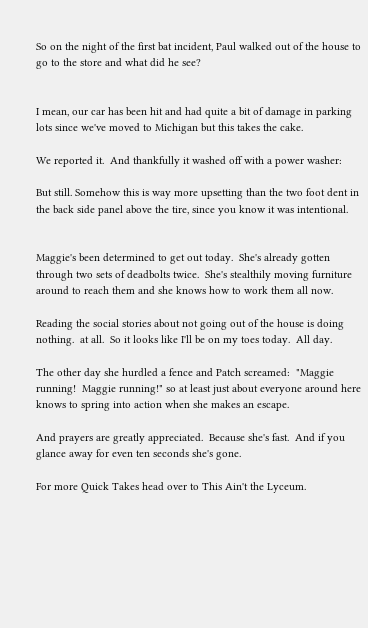So on the night of the first bat incident, Paul walked out of the house to go to the store and what did he see?


I mean, our car has been hit and had quite a bit of damage in parking lots since we've moved to Michigan but this takes the cake.

We reported it.  And thankfully it washed off with a power washer:

But still. Somehow this is way more upsetting than the two foot dent in the back side panel above the tire, since you know it was intentional.


Maggie's been determined to get out today.  She's already gotten through two sets of deadbolts twice.  She's stealthily moving furniture around to reach them and she knows how to work them all now.

Reading the social stories about not going out of the house is doing nothing.  at all.  So it looks like I'll be on my toes today.  All day.

The other day she hurdled a fence and Patch screamed:  "Maggie running!  Maggie running!" so at least just about everyone around here knows to spring into action when she makes an escape.

And prayers are greatly appreciated.  Because she's fast.  And if you glance away for even ten seconds she's gone.

For more Quick Takes head over to This Ain't the Lyceum.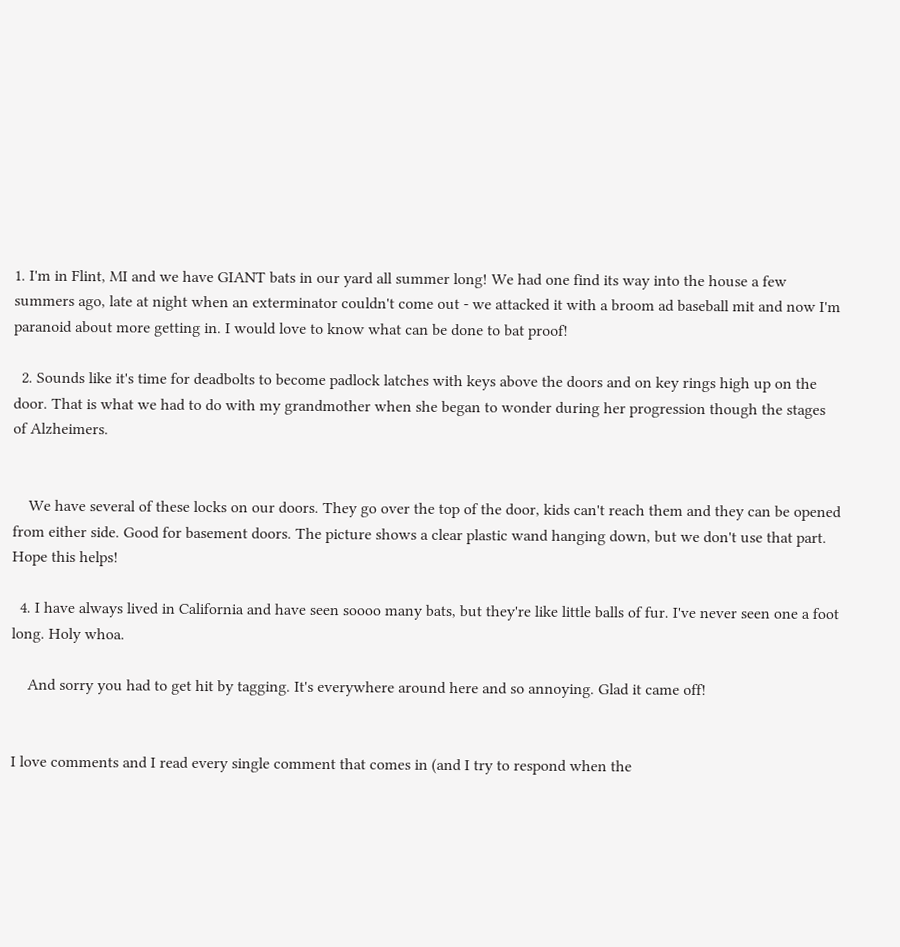1. I'm in Flint, MI and we have GIANT bats in our yard all summer long! We had one find its way into the house a few summers ago, late at night when an exterminator couldn't come out - we attacked it with a broom ad baseball mit and now I'm paranoid about more getting in. I would love to know what can be done to bat proof!

  2. Sounds like it's time for deadbolts to become padlock latches with keys above the doors and on key rings high up on the door. That is what we had to do with my grandmother when she began to wonder during her progression though the stages of Alzheimers.


    We have several of these locks on our doors. They go over the top of the door, kids can't reach them and they can be opened from either side. Good for basement doors. The picture shows a clear plastic wand hanging down, but we don't use that part. Hope this helps!

  4. I have always lived in California and have seen soooo many bats, but they're like little balls of fur. I've never seen one a foot long. Holy whoa.

    And sorry you had to get hit by tagging. It's everywhere around here and so annoying. Glad it came off!


I love comments and I read every single comment that comes in (and I try to respond when the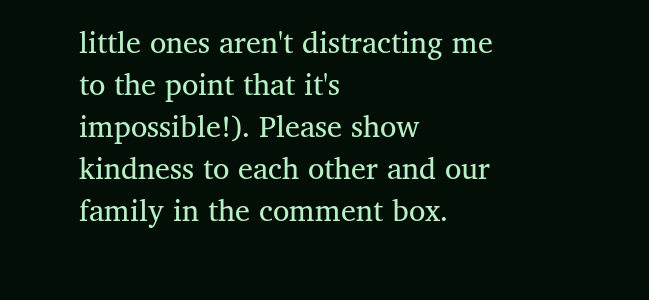little ones aren't distracting me to the point that it's impossible!). Please show kindness to each other and our family in the comment box.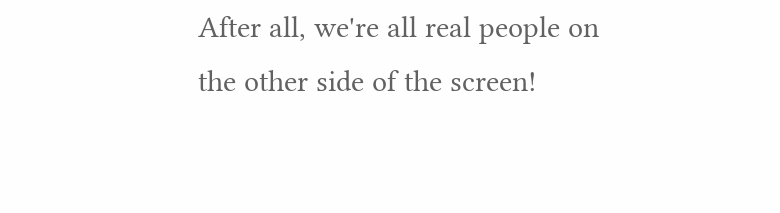After all, we're all real people on the other side of the screen!